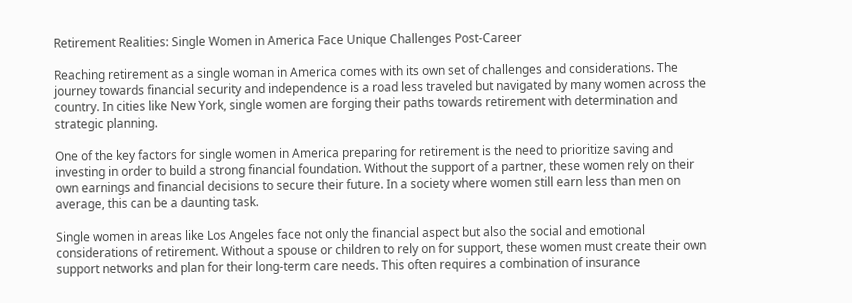Retirement Realities: Single Women in America Face Unique Challenges Post-Career

Reaching retirement as a single woman in America comes with its own set of challenges and considerations. The journey towards financial security and independence is a road less traveled but navigated by many women across the country. In cities like New York, single women are forging their paths towards retirement with determination and strategic planning.

One of the key factors for single women in America preparing for retirement is the need to prioritize saving and investing in order to build a strong financial foundation. Without the support of a partner, these women rely on their own earnings and financial decisions to secure their future. In a society where women still earn less than men on average, this can be a daunting task.

Single women in areas like Los Angeles face not only the financial aspect but also the social and emotional considerations of retirement. Without a spouse or children to rely on for support, these women must create their own support networks and plan for their long-term care needs. This often requires a combination of insurance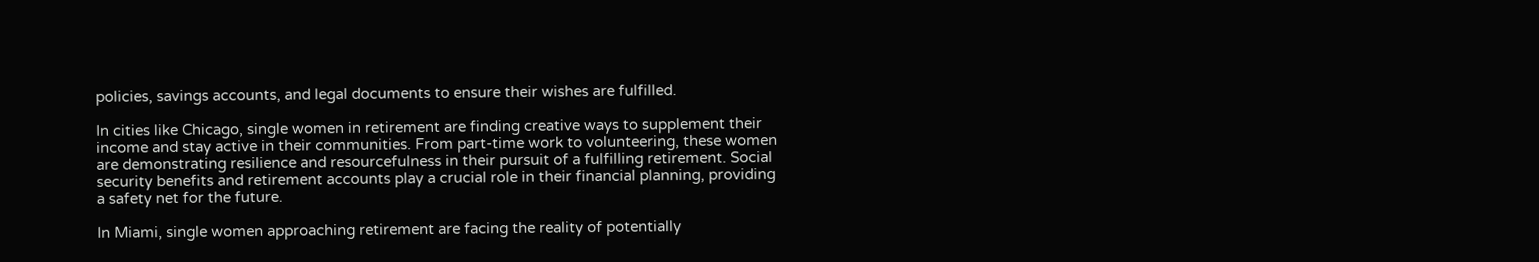policies, savings accounts, and legal documents to ensure their wishes are fulfilled.

In cities like Chicago, single women in retirement are finding creative ways to supplement their income and stay active in their communities. From part-time work to volunteering, these women are demonstrating resilience and resourcefulness in their pursuit of a fulfilling retirement. Social security benefits and retirement accounts play a crucial role in their financial planning, providing a safety net for the future.

In Miami, single women approaching retirement are facing the reality of potentially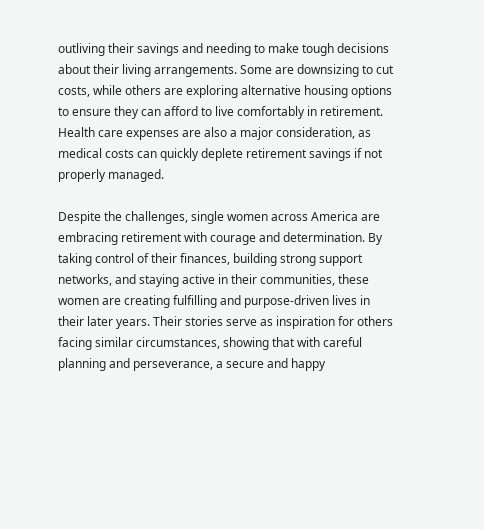outliving their savings and needing to make tough decisions about their living arrangements. Some are downsizing to cut costs, while others are exploring alternative housing options to ensure they can afford to live comfortably in retirement. Health care expenses are also a major consideration, as medical costs can quickly deplete retirement savings if not properly managed.

Despite the challenges, single women across America are embracing retirement with courage and determination. By taking control of their finances, building strong support networks, and staying active in their communities, these women are creating fulfilling and purpose-driven lives in their later years. Their stories serve as inspiration for others facing similar circumstances, showing that with careful planning and perseverance, a secure and happy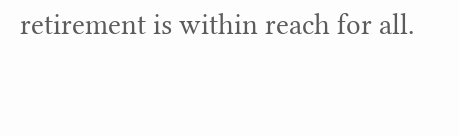retirement is within reach for all.